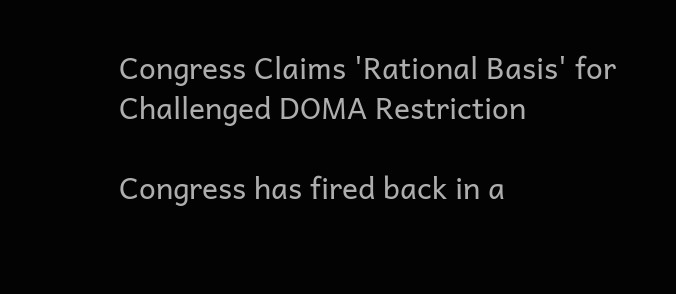Congress Claims 'Rational Basis' for Challenged DOMA Restriction

Congress has fired back in a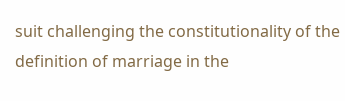suit challenging the constitutionality of the definition of marriage in the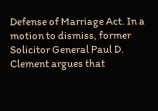Defense of Marriage Act. In a motion to dismiss, former Solicitor General Paul D. Clement argues that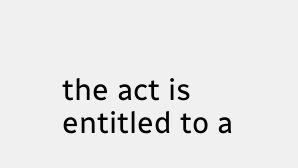the act is entitled to a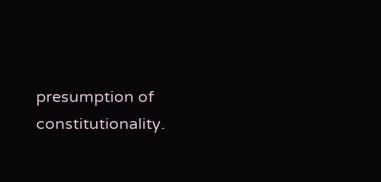presumption of constitutionality.